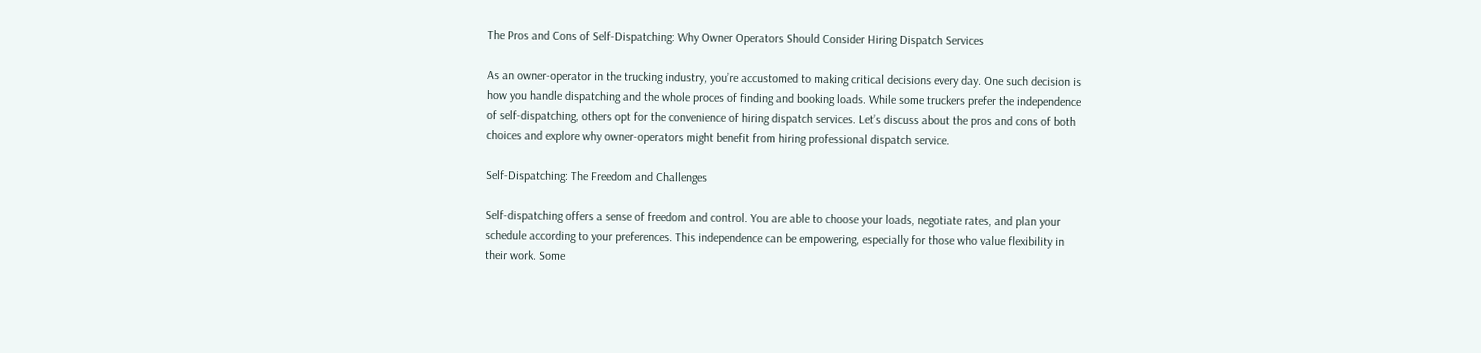The Pros and Cons of Self-Dispatching: Why Owner Operators Should Consider Hiring Dispatch Services

As an owner-operator in the trucking industry, you’re accustomed to making critical decisions every day. One such decision is how you handle dispatching and the whole proces of finding and booking loads. While some truckers prefer the independence of self-dispatching, others opt for the convenience of hiring dispatch services. Let’s discuss about the pros and cons of both choices and explore why owner-operators might benefit from hiring professional dispatch service.

Self-Dispatching: The Freedom and Challenges

Self-dispatching offers a sense of freedom and control. You are able to choose your loads, negotiate rates, and plan your schedule according to your preferences. This independence can be empowering, especially for those who value flexibility in their work. Some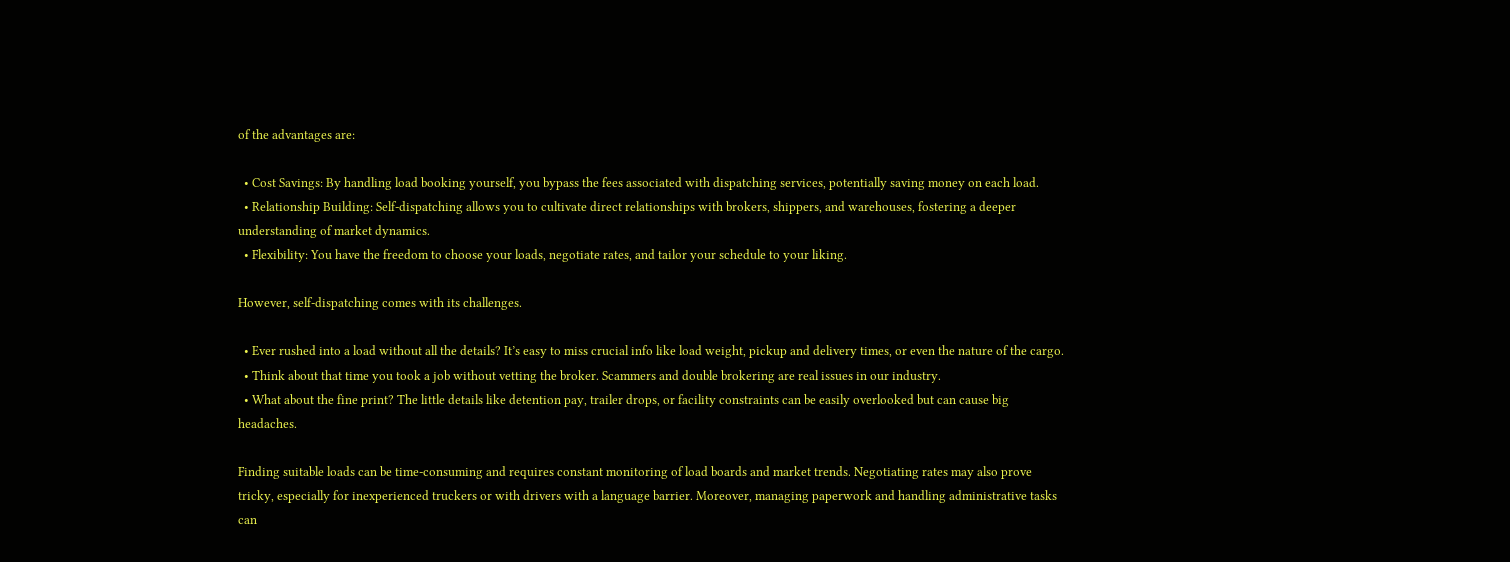of the advantages are:

  • Cost Savings: By handling load booking yourself, you bypass the fees associated with dispatching services, potentially saving money on each load.
  • Relationship Building: Self-dispatching allows you to cultivate direct relationships with brokers, shippers, and warehouses, fostering a deeper understanding of market dynamics.
  • Flexibility: You have the freedom to choose your loads, negotiate rates, and tailor your schedule to your liking.

However, self-dispatching comes with its challenges.

  • Ever rushed into a load without all the details? It’s easy to miss crucial info like load weight, pickup and delivery times, or even the nature of the cargo.
  • Think about that time you took a job without vetting the broker. Scammers and double brokering are real issues in our industry.
  • What about the fine print? The little details like detention pay, trailer drops, or facility constraints can be easily overlooked but can cause big headaches.

Finding suitable loads can be time-consuming and requires constant monitoring of load boards and market trends. Negotiating rates may also prove tricky, especially for inexperienced truckers or with drivers with a language barrier. Moreover, managing paperwork and handling administrative tasks can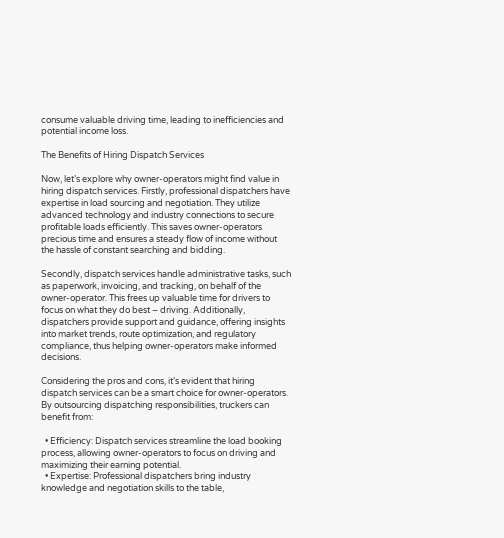consume valuable driving time, leading to inefficiencies and potential income loss.

The Benefits of Hiring Dispatch Services

Now, let’s explore why owner-operators might find value in hiring dispatch services. Firstly, professional dispatchers have expertise in load sourcing and negotiation. They utilize advanced technology and industry connections to secure profitable loads efficiently. This saves owner-operators precious time and ensures a steady flow of income without the hassle of constant searching and bidding.

Secondly, dispatch services handle administrative tasks, such as paperwork, invoicing, and tracking, on behalf of the owner-operator. This frees up valuable time for drivers to focus on what they do best – driving. Additionally, dispatchers provide support and guidance, offering insights into market trends, route optimization, and regulatory compliance, thus helping owner-operators make informed decisions.

Considering the pros and cons, it’s evident that hiring dispatch services can be a smart choice for owner-operators. By outsourcing dispatching responsibilities, truckers can benefit from:

  • Efficiency: Dispatch services streamline the load booking process, allowing owner-operators to focus on driving and maximizing their earning potential.
  • Expertise: Professional dispatchers bring industry knowledge and negotiation skills to the table,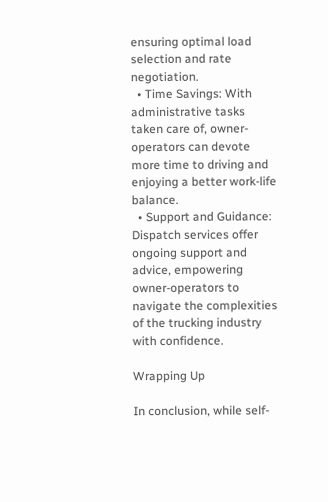ensuring optimal load selection and rate negotiation.
  • Time Savings: With administrative tasks taken care of, owner-operators can devote more time to driving and enjoying a better work-life balance.
  • Support and Guidance: Dispatch services offer ongoing support and advice, empowering owner-operators to navigate the complexities of the trucking industry with confidence.

Wrapping Up

In conclusion, while self-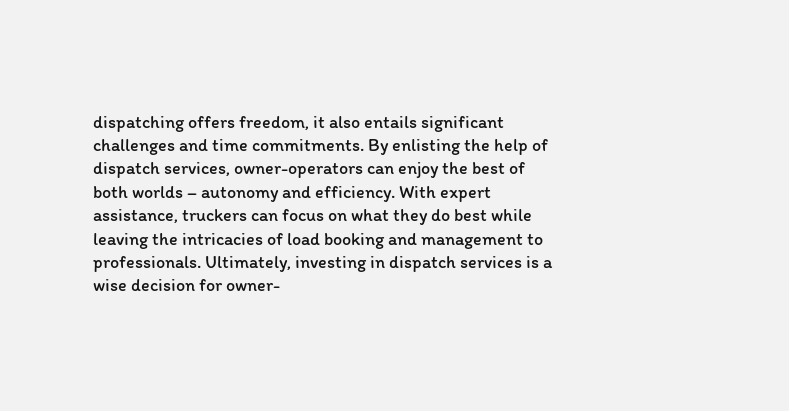dispatching offers freedom, it also entails significant challenges and time commitments. By enlisting the help of dispatch services, owner-operators can enjoy the best of both worlds – autonomy and efficiency. With expert assistance, truckers can focus on what they do best while leaving the intricacies of load booking and management to professionals. Ultimately, investing in dispatch services is a wise decision for owner-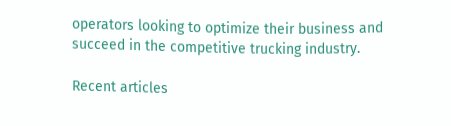operators looking to optimize their business and succeed in the competitive trucking industry.

Recent articles